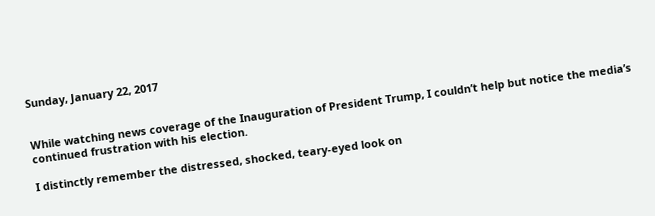Sunday, January 22, 2017


While watching news coverage of the Inauguration of President Trump, I couldn’t help but notice the media’s continued frustration with his election.

I distinctly remember the distressed, shocked, teary-eyed look on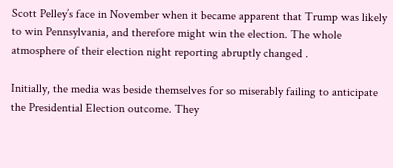Scott Pelley’s face in November when it became apparent that Trump was likely to win Pennsylvania, and therefore might win the election. The whole atmosphere of their election night reporting abruptly changed .

Initially, the media was beside themselves for so miserably failing to anticipate the Presidential Election outcome. They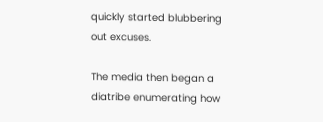quickly started blubbering out excuses.

The media then began a diatribe enumerating how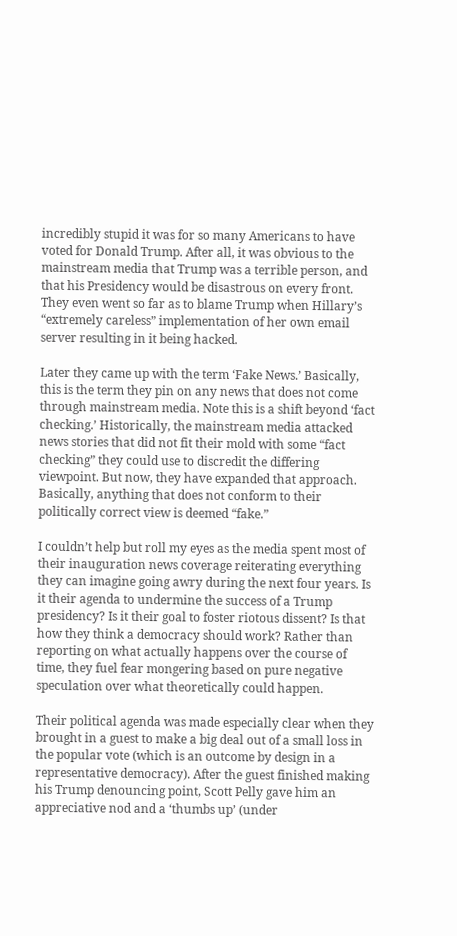incredibly stupid it was for so many Americans to have voted for Donald Trump. After all, it was obvious to the mainstream media that Trump was a terrible person, and that his Presidency would be disastrous on every front. They even went so far as to blame Trump when Hillary’s “extremely careless” implementation of her own email server resulting in it being hacked.

Later they came up with the term ‘Fake News.’ Basically, this is the term they pin on any news that does not come through mainstream media. Note this is a shift beyond ‘fact checking.’ Historically, the mainstream media attacked news stories that did not fit their mold with some “fact checking” they could use to discredit the differing viewpoint. But now, they have expanded that approach. Basically, anything that does not conform to their politically correct view is deemed “fake.”

I couldn’t help but roll my eyes as the media spent most of their inauguration news coverage reiterating everything they can imagine going awry during the next four years. Is it their agenda to undermine the success of a Trump presidency? Is it their goal to foster riotous dissent? Is that how they think a democracy should work? Rather than reporting on what actually happens over the course of time, they fuel fear mongering based on pure negative speculation over what theoretically could happen.

Their political agenda was made especially clear when they brought in a guest to make a big deal out of a small loss in the popular vote (which is an outcome by design in a representative democracy). After the guest finished making his Trump denouncing point, Scott Pelly gave him an appreciative nod and a ‘thumbs up’ (under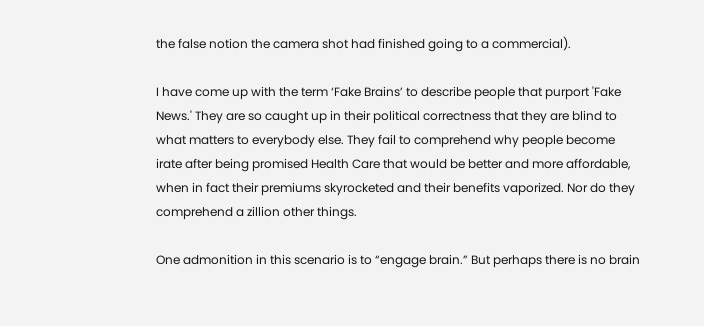the false notion the camera shot had finished going to a commercial).

I have come up with the term ‘Fake Brains’ to describe people that purport 'Fake News.' They are so caught up in their political correctness that they are blind to what matters to everybody else. They fail to comprehend why people become irate after being promised Health Care that would be better and more affordable, when in fact their premiums skyrocketed and their benefits vaporized. Nor do they comprehend a zillion other things.

One admonition in this scenario is to “engage brain.” But perhaps there is no brain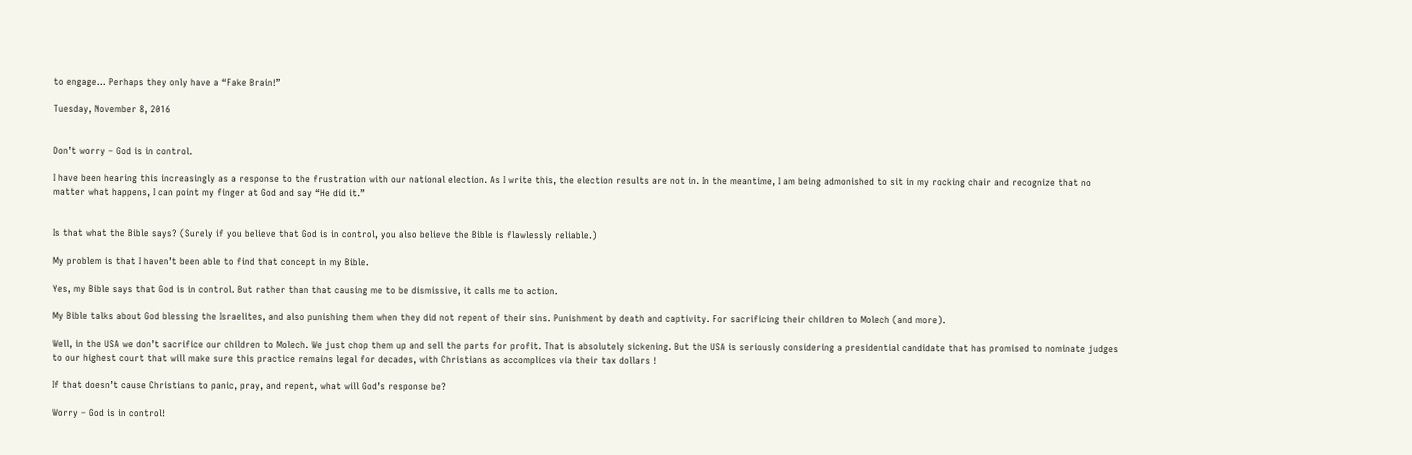to engage... Perhaps they only have a “Fake Brain!”

Tuesday, November 8, 2016


Don’t worry – God is in control.

I have been hearing this increasingly as a response to the frustration with our national election. As I write this, the election results are not in. In the meantime, I am being admonished to sit in my rocking chair and recognize that no matter what happens, I can point my finger at God and say “He did it.”


Is that what the Bible says? (Surely if you believe that God is in control, you also believe the Bible is flawlessly reliable.)

My problem is that I haven’t been able to find that concept in my Bible.

Yes, my Bible says that God is in control. But rather than that causing me to be dismissive, it calls me to action.

My Bible talks about God blessing the Israelites, and also punishing them when they did not repent of their sins. Punishment by death and captivity. For sacrificing their children to Molech (and more).

Well, in the USA we don’t sacrifice our children to Molech. We just chop them up and sell the parts for profit. That is absolutely sickening. But the USA is seriously considering a presidential candidate that has promised to nominate judges to our highest court that will make sure this practice remains legal for decades, with Christians as accomplices via their tax dollars !

If that doesn’t cause Christians to panic, pray, and repent, what will God’s response be?

Worry – God is in control!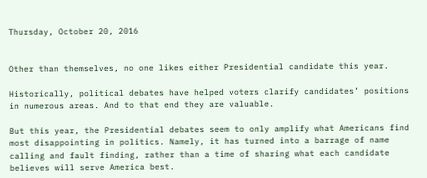Thursday, October 20, 2016


Other than themselves, no one likes either Presidential candidate this year.

Historically, political debates have helped voters clarify candidates’ positions in numerous areas. And to that end they are valuable.

But this year, the Presidential debates seem to only amplify what Americans find most disappointing in politics. Namely, it has turned into a barrage of name calling and fault finding, rather than a time of sharing what each candidate believes will serve America best.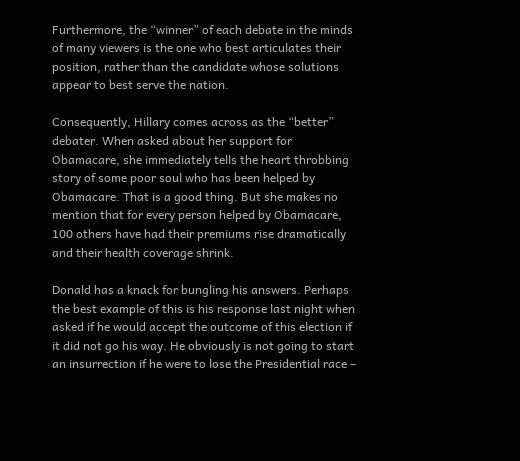Furthermore, the “winner” of each debate in the minds of many viewers is the one who best articulates their position, rather than the candidate whose solutions appear to best serve the nation.

Consequently, Hillary comes across as the “better” debater. When asked about her support for Obamacare, she immediately tells the heart throbbing story of some poor soul who has been helped by Obamacare. That is a good thing. But she makes no mention that for every person helped by Obamacare, 100 others have had their premiums rise dramatically and their health coverage shrink.

Donald has a knack for bungling his answers. Perhaps the best example of this is his response last night when asked if he would accept the outcome of this election if it did not go his way. He obviously is not going to start an insurrection if he were to lose the Presidential race –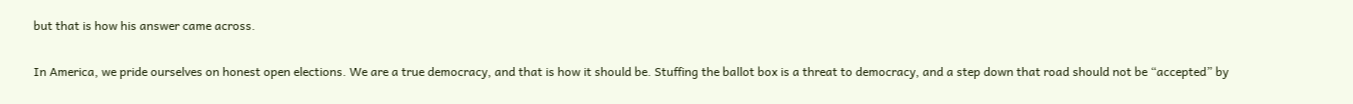but that is how his answer came across.

In America, we pride ourselves on honest open elections. We are a true democracy, and that is how it should be. Stuffing the ballot box is a threat to democracy, and a step down that road should not be “accepted” by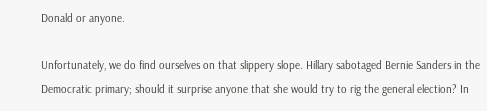Donald or anyone.

Unfortunately, we do find ourselves on that slippery slope. Hillary sabotaged Bernie Sanders in the Democratic primary; should it surprise anyone that she would try to rig the general election? In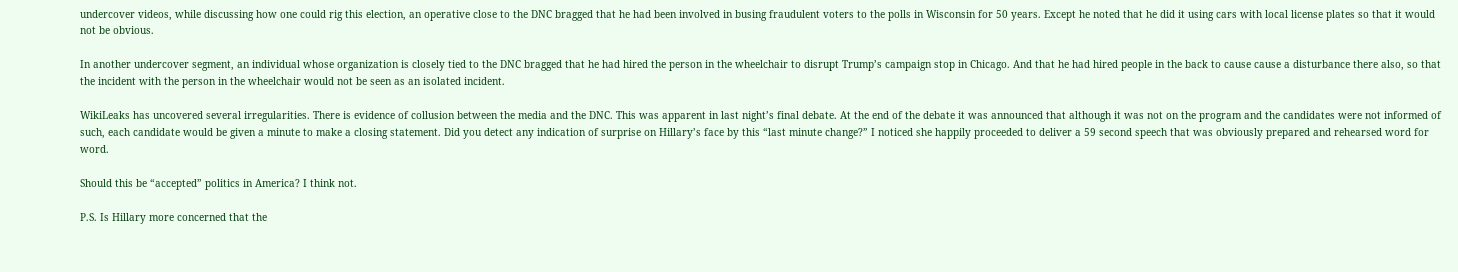undercover videos, while discussing how one could rig this election, an operative close to the DNC bragged that he had been involved in busing fraudulent voters to the polls in Wisconsin for 50 years. Except he noted that he did it using cars with local license plates so that it would not be obvious.

In another undercover segment, an individual whose organization is closely tied to the DNC bragged that he had hired the person in the wheelchair to disrupt Trump’s campaign stop in Chicago. And that he had hired people in the back to cause cause a disturbance there also, so that the incident with the person in the wheelchair would not be seen as an isolated incident.

WikiLeaks has uncovered several irregularities. There is evidence of collusion between the media and the DNC. This was apparent in last night’s final debate. At the end of the debate it was announced that although it was not on the program and the candidates were not informed of such, each candidate would be given a minute to make a closing statement. Did you detect any indication of surprise on Hillary’s face by this “last minute change?” I noticed she happily proceeded to deliver a 59 second speech that was obviously prepared and rehearsed word for word.

Should this be “accepted” politics in America? I think not.

P.S. Is Hillary more concerned that the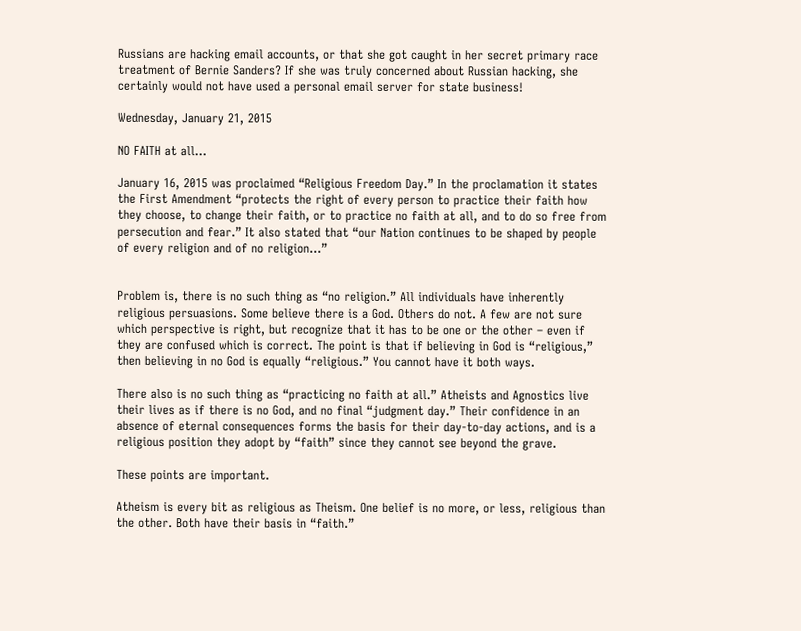Russians are hacking email accounts, or that she got caught in her secret primary race treatment of Bernie Sanders? If she was truly concerned about Russian hacking, she certainly would not have used a personal email server for state business!

Wednesday, January 21, 2015

NO FAITH at all...

January 16, 2015 was proclaimed “Religious Freedom Day.” In the proclamation it states the First Amendment “protects the right of every person to practice their faith how they choose, to change their faith, or to practice no faith at all, and to do so free from persecution and fear.” It also stated that “our Nation continues to be shaped by people of every religion and of no religion…”


Problem is, there is no such thing as “no religion.” All individuals have inherently religious persuasions. Some believe there is a God. Others do not. A few are not sure which perspective is right, but recognize that it has to be one or the other – even if they are confused which is correct. The point is that if believing in God is “religious,” then believing in no God is equally “religious.” You cannot have it both ways.

There also is no such thing as “practicing no faith at all.” Atheists and Agnostics live their lives as if there is no God, and no final “judgment day.” Their confidence in an absence of eternal consequences forms the basis for their day-to-day actions, and is a religious position they adopt by “faith” since they cannot see beyond the grave.

These points are important.

Atheism is every bit as religious as Theism. One belief is no more, or less, religious than the other. Both have their basis in “faith.”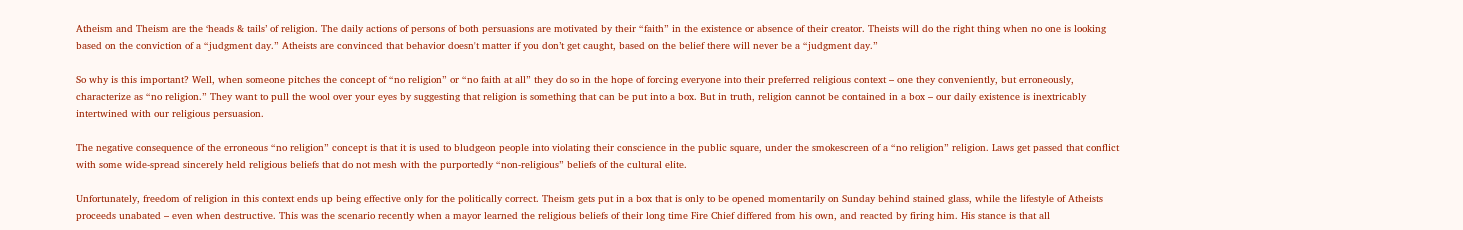Atheism and Theism are the ‘heads & tails’ of religion. The daily actions of persons of both persuasions are motivated by their “faith” in the existence or absence of their creator. Theists will do the right thing when no one is looking based on the conviction of a “judgment day.” Atheists are convinced that behavior doesn't matter if you don’t get caught, based on the belief there will never be a “judgment day.”

So why is this important? Well, when someone pitches the concept of “no religion” or “no faith at all” they do so in the hope of forcing everyone into their preferred religious context – one they conveniently, but erroneously, characterize as “no religion.” They want to pull the wool over your eyes by suggesting that religion is something that can be put into a box. But in truth, religion cannot be contained in a box – our daily existence is inextricably intertwined with our religious persuasion.

The negative consequence of the erroneous “no religion” concept is that it is used to bludgeon people into violating their conscience in the public square, under the smokescreen of a “no religion” religion. Laws get passed that conflict with some wide-spread sincerely held religious beliefs that do not mesh with the purportedly “non-religious” beliefs of the cultural elite.

Unfortunately, freedom of religion in this context ends up being effective only for the politically correct. Theism gets put in a box that is only to be opened momentarily on Sunday behind stained glass, while the lifestyle of Atheists proceeds unabated – even when destructive. This was the scenario recently when a mayor learned the religious beliefs of their long time Fire Chief differed from his own, and reacted by firing him. His stance is that all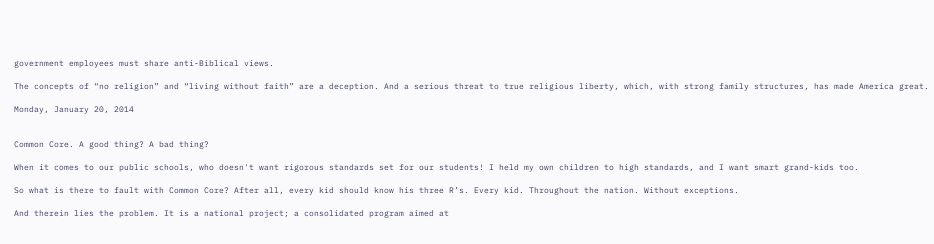government employees must share anti-Biblical views.

The concepts of “no religion” and “living without faith” are a deception. And a serious threat to true religious liberty, which, with strong family structures, has made America great.

Monday, January 20, 2014


Common Core. A good thing? A bad thing?

When it comes to our public schools, who doesn't want rigorous standards set for our students! I held my own children to high standards, and I want smart grand-kids too.

So what is there to fault with Common Core? After all, every kid should know his three R’s. Every kid. Throughout the nation. Without exceptions.

And therein lies the problem. It is a national project; a consolidated program aimed at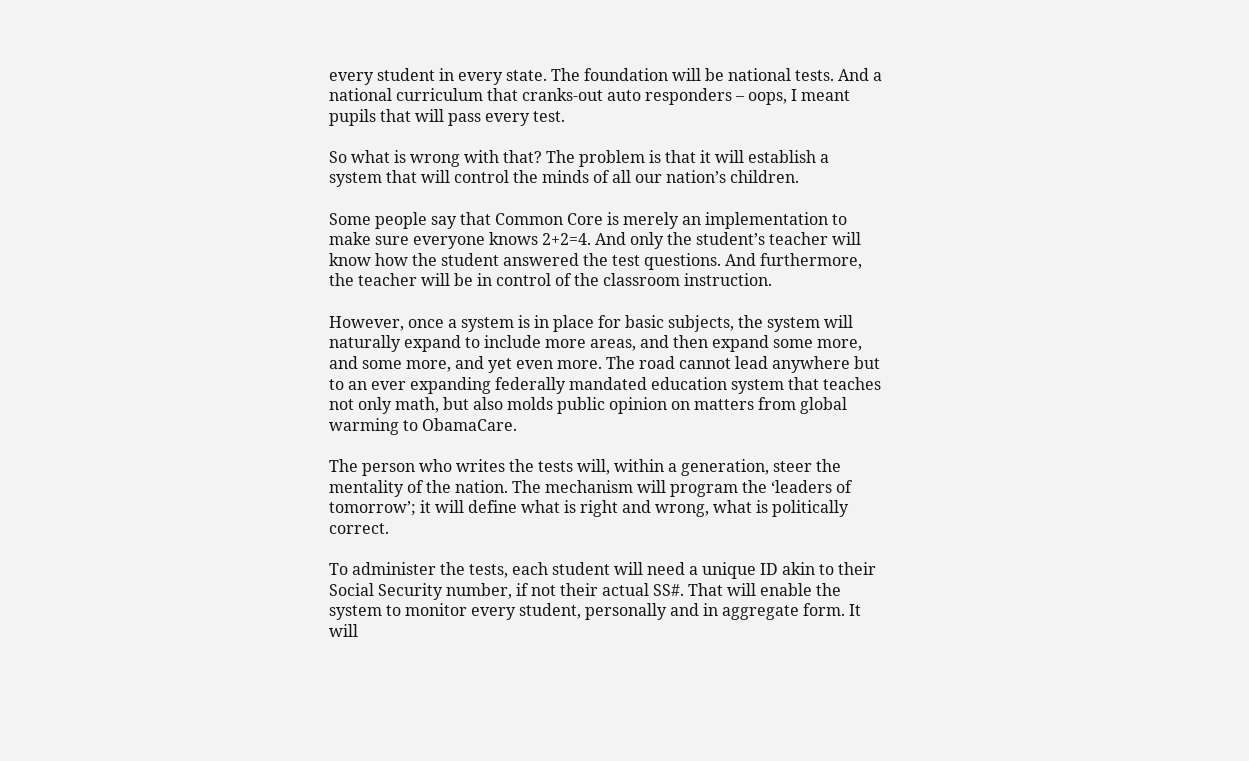every student in every state. The foundation will be national tests. And a national curriculum that cranks-out auto responders – oops, I meant pupils that will pass every test.

So what is wrong with that? The problem is that it will establish a system that will control the minds of all our nation’s children.

Some people say that Common Core is merely an implementation to make sure everyone knows 2+2=4. And only the student’s teacher will know how the student answered the test questions. And furthermore, the teacher will be in control of the classroom instruction.

However, once a system is in place for basic subjects, the system will naturally expand to include more areas, and then expand some more, and some more, and yet even more. The road cannot lead anywhere but to an ever expanding federally mandated education system that teaches not only math, but also molds public opinion on matters from global warming to ObamaCare.

The person who writes the tests will, within a generation, steer the mentality of the nation. The mechanism will program the ‘leaders of tomorrow’; it will define what is right and wrong, what is politically correct.

To administer the tests, each student will need a unique ID akin to their Social Security number, if not their actual SS#. That will enable the system to monitor every student, personally and in aggregate form. It will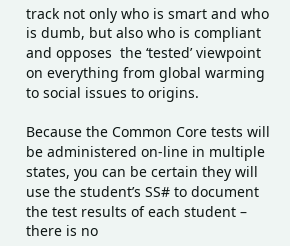track not only who is smart and who is dumb, but also who is compliant and opposes  the ‘tested’ viewpoint on everything from global warming to social issues to origins.

Because the Common Core tests will be administered on-line in multiple states, you can be certain they will use the student’s SS# to document the test results of each student – there is no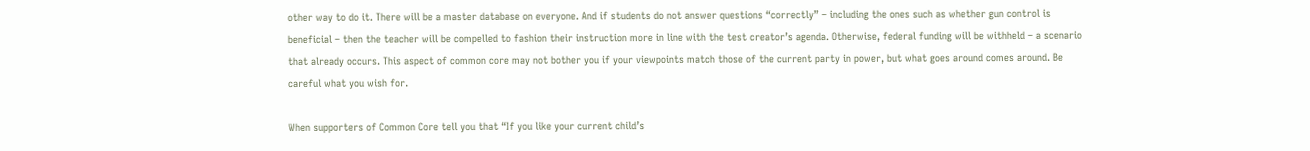other way to do it. There will be a master database on everyone. And if students do not answer questions “correctly” – including the ones such as whether gun control is beneficial – then the teacher will be compelled to fashion their instruction more in line with the test creator’s agenda. Otherwise, federal funding will be withheld – a scenario that already occurs. This aspect of common core may not bother you if your viewpoints match those of the current party in power, but what goes around comes around. Be careful what you wish for.

When supporters of Common Core tell you that “If you like your current child’s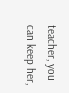teacher, you can keep her,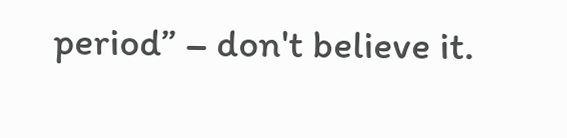period” – don't believe it.